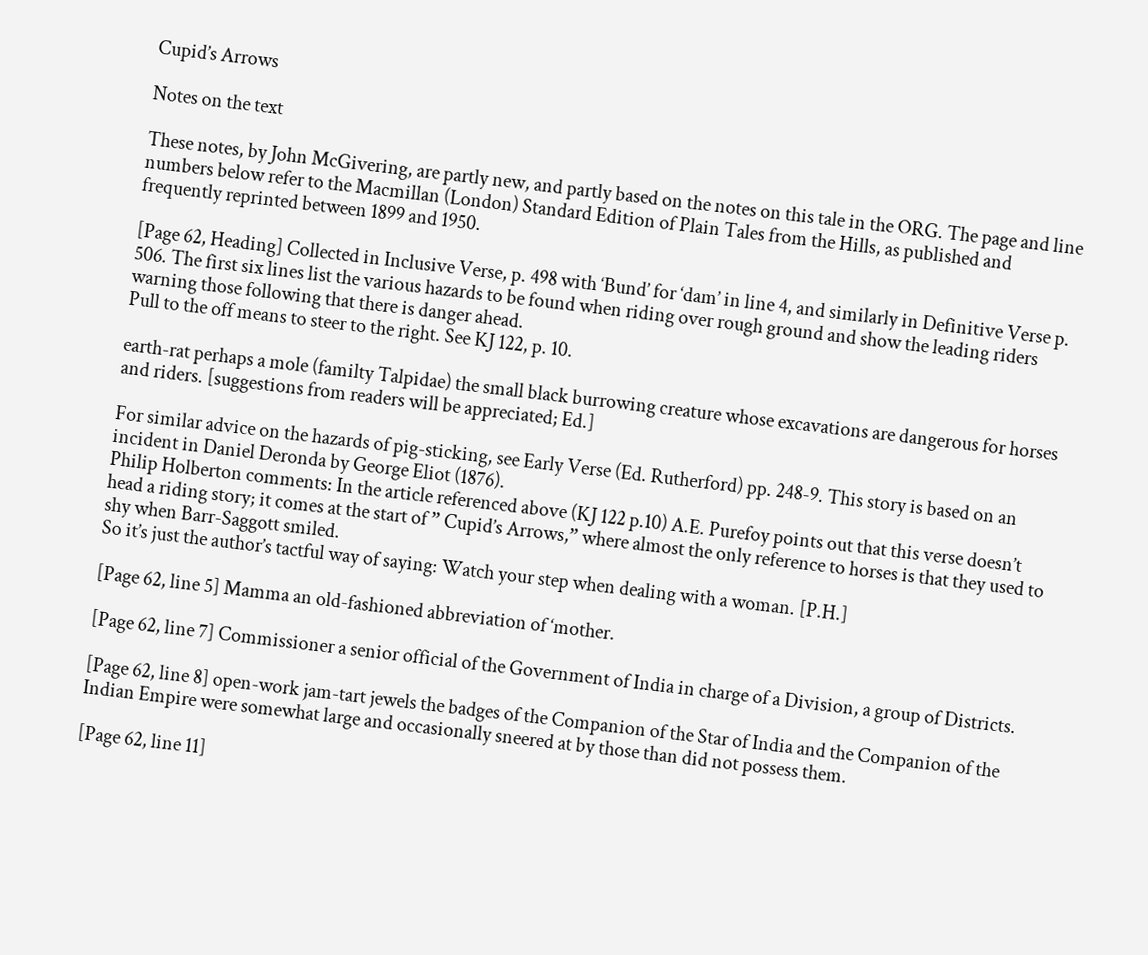Cupid’s Arrows

Notes on the text

These notes, by John McGivering, are partly new, and partly based on the notes on this tale in the ORG. The page and line numbers below refer to the Macmillan (London) Standard Edition of Plain Tales from the Hills, as published and frequently reprinted between 1899 and 1950.

[Page 62, Heading] Collected in Inclusive Verse, p. 498 with ‘Bund’ for ‘dam’ in line 4, and similarly in Definitive Verse p. 506. The first six lines list the various hazards to be found when riding over rough ground and show the leading riders warning those following that there is danger ahead.
Pull to the off means to steer to the right. See KJ 122, p. 10.

earth-rat perhaps a mole (familty Talpidae) the small black burrowing creature whose excavations are dangerous for horses and riders. [suggestions from readers will be appreciated; Ed.]

For similar advice on the hazards of pig-sticking, see Early Verse (Ed. Rutherford) pp. 248-9. This story is based on an incident in Daniel Deronda by George Eliot (1876).
Philip Holberton comments: In the article referenced above (KJ 122 p.10) A.E. Purefoy points out that this verse doesn’t head a riding story; it comes at the start of ” Cupid’s Arrows,” where almost the only reference to horses is that they used to shy when Barr-Saggott smiled.
So it’s just the author’s tactful way of saying: Watch your step when dealing with a woman. [P.H.]

[Page 62, line 5] Mamma an old-fashioned abbreviation of ‘mother.

[Page 62, line 7] Commissioner a senior official of the Government of India in charge of a Division, a group of Districts.

[Page 62, line 8] open-work jam-tart jewels the badges of the Companion of the Star of India and the Companion of the Indian Empire were somewhat large and occasionally sneered at by those than did not possess them.

[Page 62, line 11]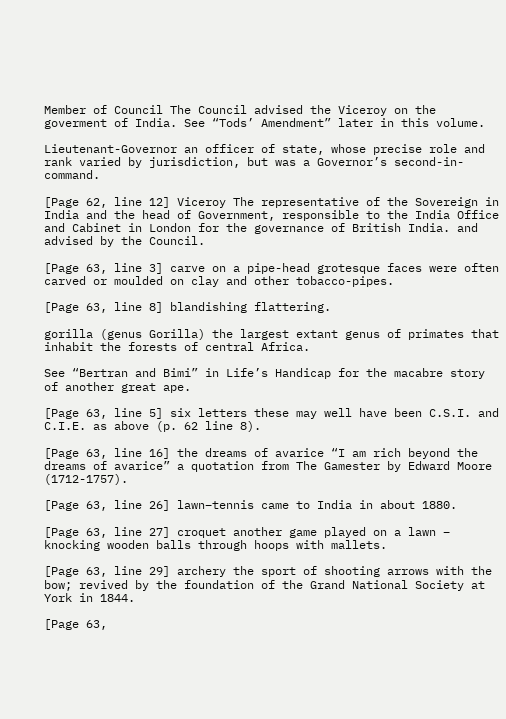Member of Council The Council advised the Viceroy on the goverment of India. See “Tods’ Amendment” later in this volume.

Lieutenant-Governor an officer of state, whose precise role and rank varied by jurisdiction, but was a Governor’s second-in-command.

[Page 62, line 12] Viceroy The representative of the Sovereign in India and the head of Government, responsible to the India Office and Cabinet in London for the governance of British India. and advised by the Council.

[Page 63, line 3] carve on a pipe-head grotesque faces were often carved or moulded on clay and other tobacco-pipes.

[Page 63, line 8] blandishing flattering.

gorilla (genus Gorilla) the largest extant genus of primates that inhabit the forests of central Africa.

See “Bertran and Bimi” in Life’s Handicap for the macabre story of another great ape.

[Page 63, line 5] six letters these may well have been C.S.I. and C.I.E. as above (p. 62 line 8).

[Page 63, line 16] the dreams of avarice “I am rich beyond the dreams of avarice” a quotation from The Gamester by Edward Moore (1712-1757).

[Page 63, line 26] lawn–tennis came to India in about 1880.

[Page 63, line 27] croquet another game played on a lawn – knocking wooden balls through hoops with mallets.

[Page 63, line 29] archery the sport of shooting arrows with the bow; revived by the foundation of the Grand National Society at York in 1844.

[Page 63,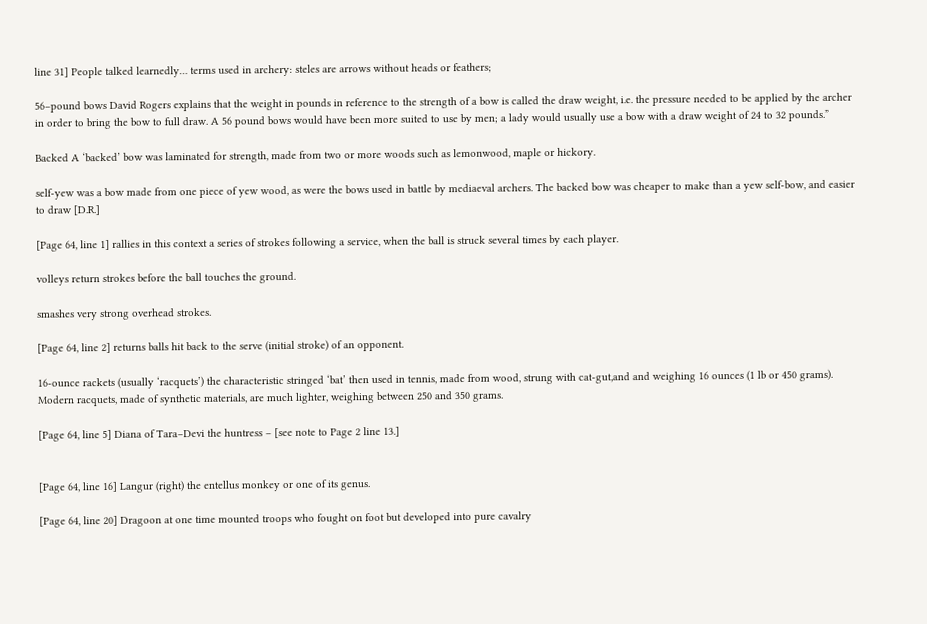line 31] People talked learnedly… terms used in archery: steles are arrows without heads or feathers;

56–pound bows David Rogers explains that the weight in pounds in reference to the strength of a bow is called the draw weight, i.e. the pressure needed to be applied by the archer in order to bring the bow to full draw. A 56 pound bows would have been more suited to use by men; a lady would usually use a bow with a draw weight of 24 to 32 pounds.”

Backed A ‘backed’ bow was laminated for strength, made from two or more woods such as lemonwood, maple or hickory.

self-yew was a bow made from one piece of yew wood, as were the bows used in battle by mediaeval archers. The backed bow was cheaper to make than a yew self-bow, and easier to draw [D.R.]

[Page 64, line 1] rallies in this context a series of strokes following a service, when the ball is struck several times by each player.

volleys return strokes before the ball touches the ground.

smashes very strong overhead strokes.

[Page 64, line 2] returns balls hit back to the serve (initial stroke) of an opponent.

16-ounce rackets (usually ‘racquets’) the characteristic stringed ‘bat’ then used in tennis, made from wood, strung with cat-gut,and and weighing 16 ounces (1 lb or 450 grams). Modern racquets, made of synthetic materials, are much lighter, weighing between 250 and 350 grams.

[Page 64, line 5] Diana of Tara–Devi the huntress – [see note to Page 2 line 13.]


[Page 64, line 16] Langur (right) the entellus monkey or one of its genus.

[Page 64, line 20] Dragoon at one time mounted troops who fought on foot but developed into pure cavalry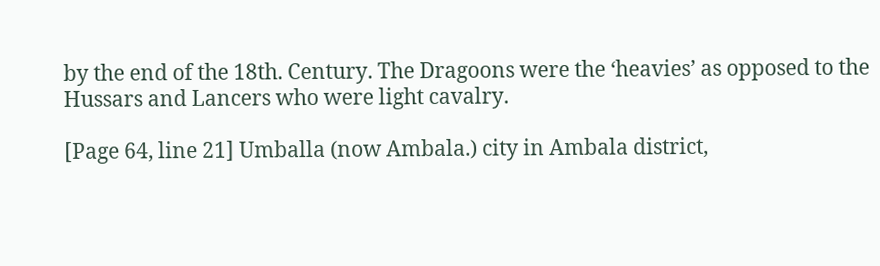by the end of the 18th. Century. The Dragoons were the ‘heavies’ as opposed to the Hussars and Lancers who were light cavalry.

[Page 64, line 21] Umballa (now Ambala.) city in Ambala district,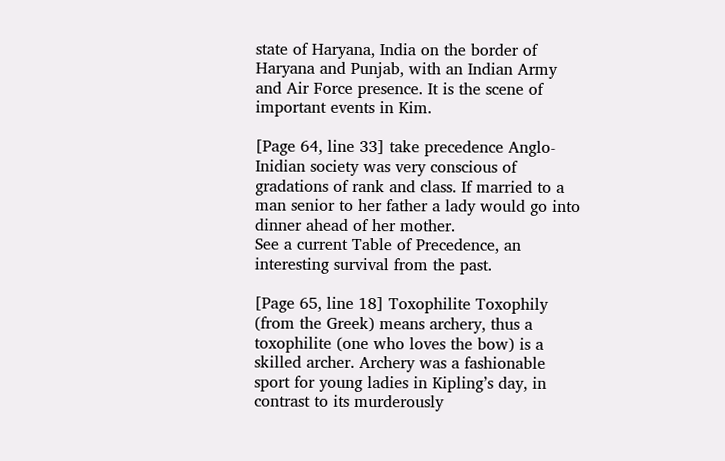state of Haryana, India on the border of Haryana and Punjab, with an Indian Army and Air Force presence. It is the scene of important events in Kim.

[Page 64, line 33] take precedence Anglo-Inidian society was very conscious of gradations of rank and class. If married to a man senior to her father a lady would go into dinner ahead of her mother.
See a current Table of Precedence, an interesting survival from the past.

[Page 65, line 18] Toxophilite Toxophily (from the Greek) means archery, thus a toxophilite (one who loves the bow) is a skilled archer. Archery was a fashionable sport for young ladies in Kipling’s day, in contrast to its murderously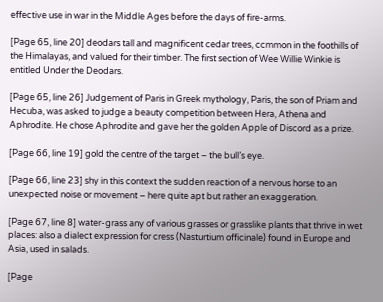effective use in war in the Middle Ages before the days of fire-arms.

[Page 65, line 20] deodars tall and magnificent cedar trees, ccmmon in the foothills of the Himalayas, and valued for their timber. The first section of Wee Willie Winkie is entitled Under the Deodars.

[Page 65, line 26] Judgement of Paris in Greek mythology, Paris, the son of Priam and Hecuba, was asked to judge a beauty competition between Hera, Athena and Aphrodite. He chose Aphrodite and gave her the golden Apple of Discord as a prize.

[Page 66, line 19] gold the centre of the target – the bull’s eye.

[Page 66, line 23] shy in this context the sudden reaction of a nervous horse to an unexpected noise or movement – here quite apt but rather an exaggeration.

[Page 67, line 8] water-grass any of various grasses or grasslike plants that thrive in wet places: also a dialect expression for cress (Nasturtium officinale) found in Europe and Asia, used in salads.

[Page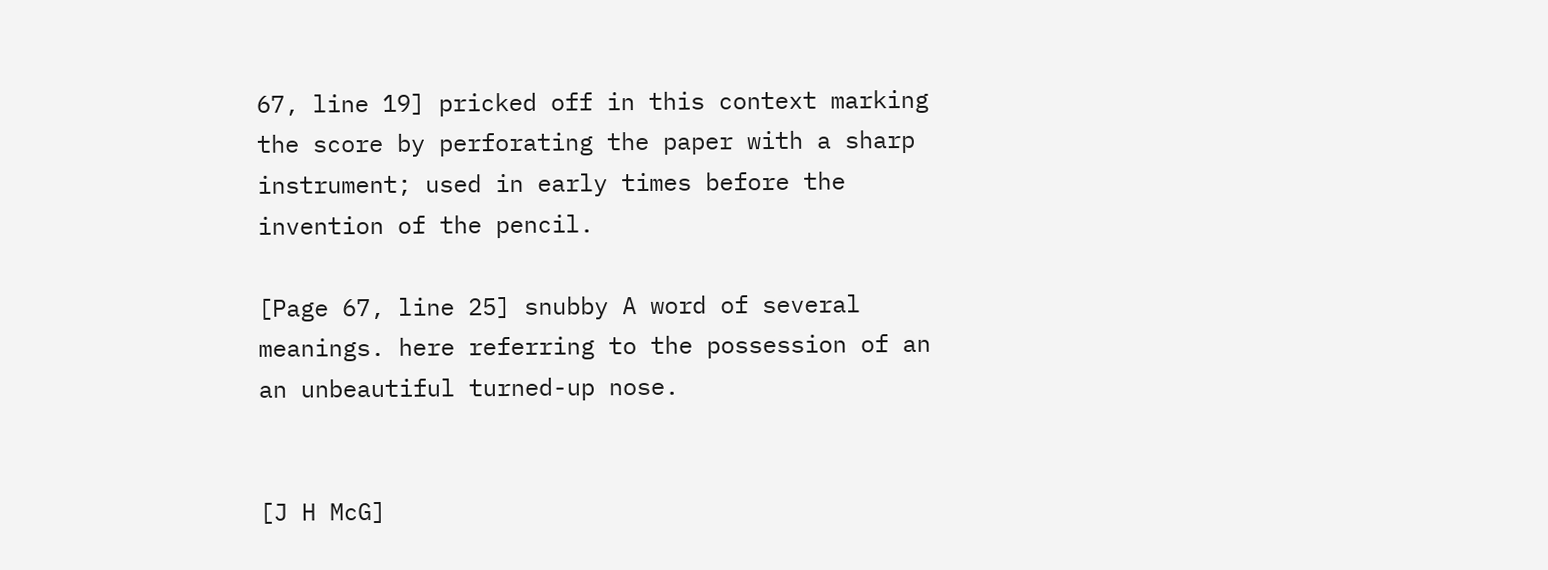67, line 19] pricked off in this context marking the score by perforating the paper with a sharp instrument; used in early times before the invention of the pencil.

[Page 67, line 25] snubby A word of several meanings. here referring to the possession of an an unbeautiful turned-up nose.


[J H McG]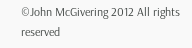©John McGivering 2012 All rights reserved